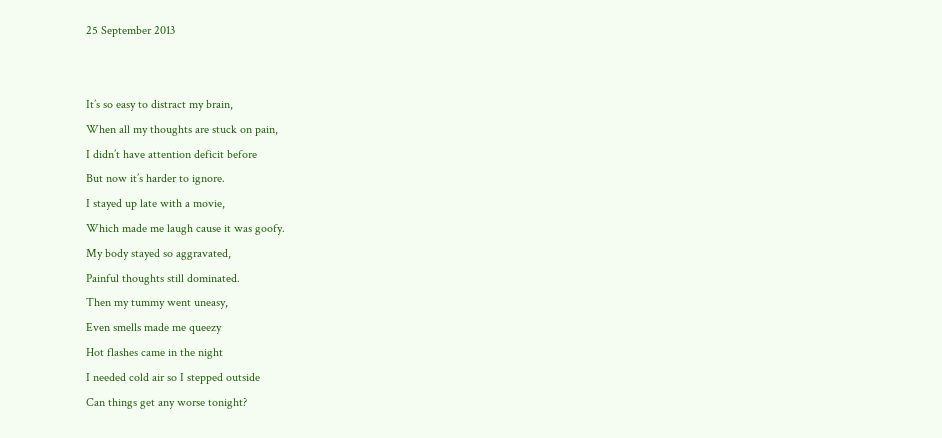25 September 2013


It’s so easy to distract my brain,
When all my thoughts are stuck on pain,
I didn’t have attention deficit before
But now it’s harder to ignore.
I stayed up late with a movie,
Which made me laugh cause it was goofy.
My body stayed so aggravated,
Painful thoughts still dominated.
Then my tummy went uneasy,
Even smells made me queezy
Hot flashes came in the night
I needed cold air so I stepped outside
Can things get any worse tonight?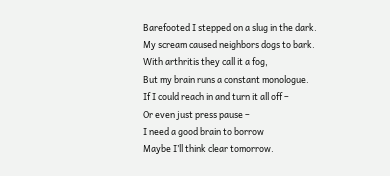Barefooted I stepped on a slug in the dark.
My scream caused neighbors dogs to bark.
With arthritis they call it a fog,
But my brain runs a constant monologue.
If I could reach in and turn it all off –
Or even just press pause –
I need a good brain to borrow
Maybe I’ll think clear tomorrow.